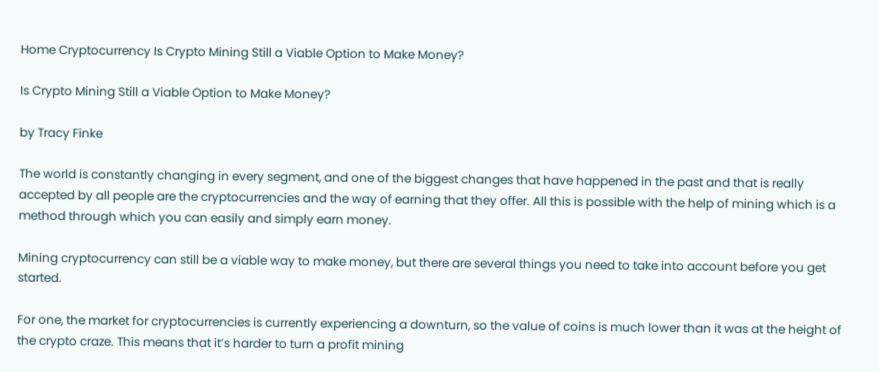Home Cryptocurrency Is Crypto Mining Still a Viable Option to Make Money?

Is Crypto Mining Still a Viable Option to Make Money?

by Tracy Finke

The world is constantly changing in every segment, and one of the biggest changes that have happened in the past and that is really accepted by all people are the cryptocurrencies and the way of earning that they offer. All this is possible with the help of mining which is a method through which you can easily and simply earn money.

Mining cryptocurrency can still be a viable way to make money, but there are several things you need to take into account before you get started.

For one, the market for cryptocurrencies is currently experiencing a downturn, so the value of coins is much lower than it was at the height of the crypto craze. This means that it’s harder to turn a profit mining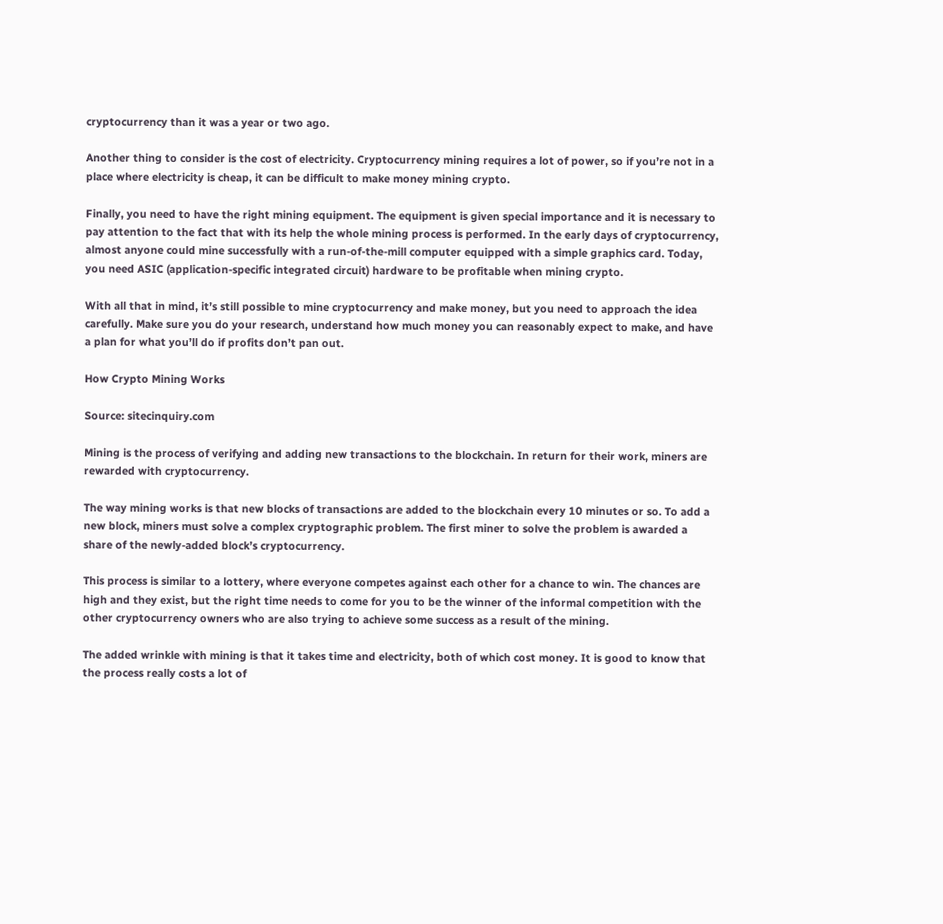cryptocurrency than it was a year or two ago.

Another thing to consider is the cost of electricity. Cryptocurrency mining requires a lot of power, so if you’re not in a place where electricity is cheap, it can be difficult to make money mining crypto.

Finally, you need to have the right mining equipment. The equipment is given special importance and it is necessary to pay attention to the fact that with its help the whole mining process is performed. In the early days of cryptocurrency, almost anyone could mine successfully with a run-of-the-mill computer equipped with a simple graphics card. Today, you need ASIC (application-specific integrated circuit) hardware to be profitable when mining crypto.

With all that in mind, it’s still possible to mine cryptocurrency and make money, but you need to approach the idea carefully. Make sure you do your research, understand how much money you can reasonably expect to make, and have a plan for what you’ll do if profits don’t pan out.

How Crypto Mining Works

Source: sitecinquiry.com

Mining is the process of verifying and adding new transactions to the blockchain. In return for their work, miners are rewarded with cryptocurrency.

The way mining works is that new blocks of transactions are added to the blockchain every 10 minutes or so. To add a new block, miners must solve a complex cryptographic problem. The first miner to solve the problem is awarded a share of the newly-added block’s cryptocurrency.

This process is similar to a lottery, where everyone competes against each other for a chance to win. The chances are high and they exist, but the right time needs to come for you to be the winner of the informal competition with the other cryptocurrency owners who are also trying to achieve some success as a result of the mining.

The added wrinkle with mining is that it takes time and electricity, both of which cost money. It is good to know that the process really costs a lot of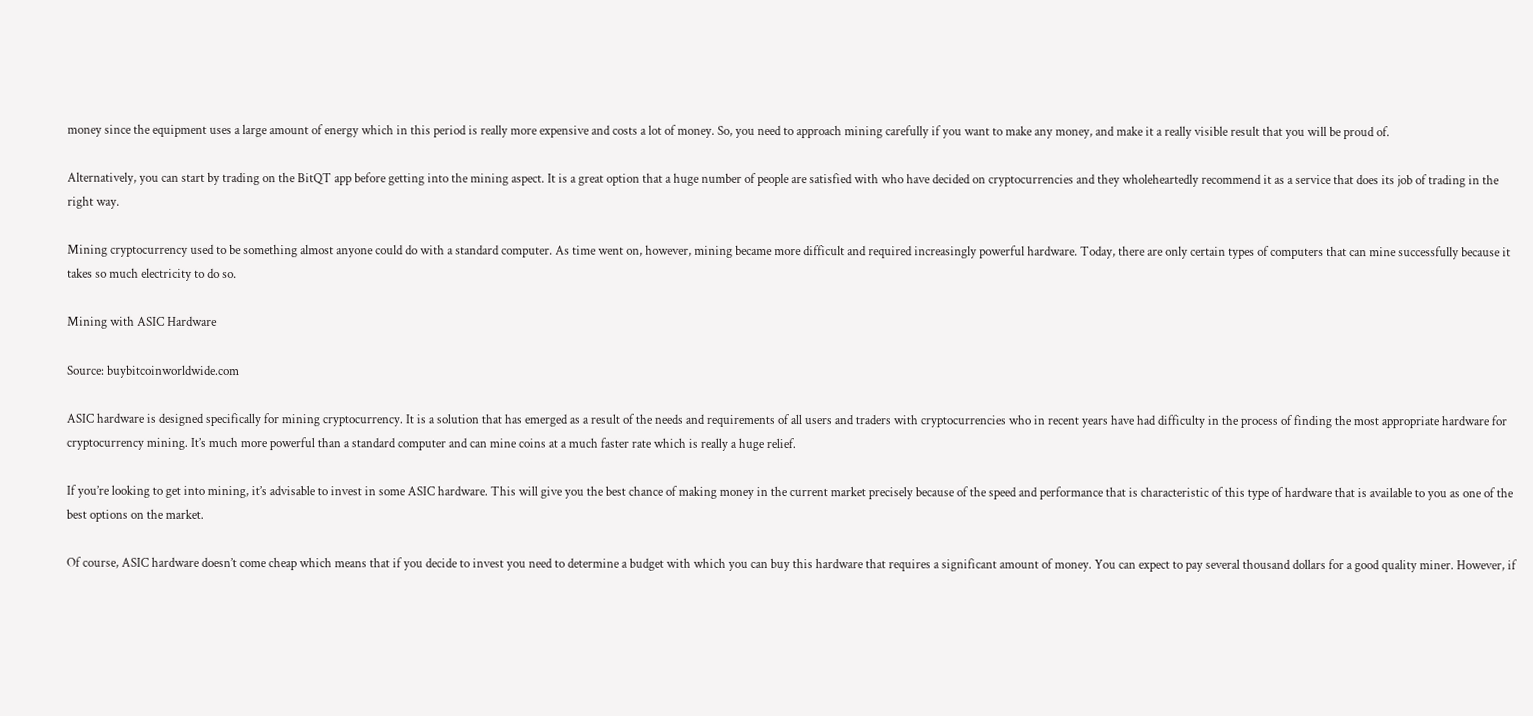money since the equipment uses a large amount of energy which in this period is really more expensive and costs a lot of money. So, you need to approach mining carefully if you want to make any money, and make it a really visible result that you will be proud of.

Alternatively, you can start by trading on the BitQT app before getting into the mining aspect. It is a great option that a huge number of people are satisfied with who have decided on cryptocurrencies and they wholeheartedly recommend it as a service that does its job of trading in the right way.

Mining cryptocurrency used to be something almost anyone could do with a standard computer. As time went on, however, mining became more difficult and required increasingly powerful hardware. Today, there are only certain types of computers that can mine successfully because it takes so much electricity to do so.

Mining with ASIC Hardware

Source: buybitcoinworldwide.com

ASIC hardware is designed specifically for mining cryptocurrency. It is a solution that has emerged as a result of the needs and requirements of all users and traders with cryptocurrencies who in recent years have had difficulty in the process of finding the most appropriate hardware for cryptocurrency mining. It’s much more powerful than a standard computer and can mine coins at a much faster rate which is really a huge relief.

If you’re looking to get into mining, it’s advisable to invest in some ASIC hardware. This will give you the best chance of making money in the current market precisely because of the speed and performance that is characteristic of this type of hardware that is available to you as one of the best options on the market.

Of course, ASIC hardware doesn’t come cheap which means that if you decide to invest you need to determine a budget with which you can buy this hardware that requires a significant amount of money. You can expect to pay several thousand dollars for a good quality miner. However, if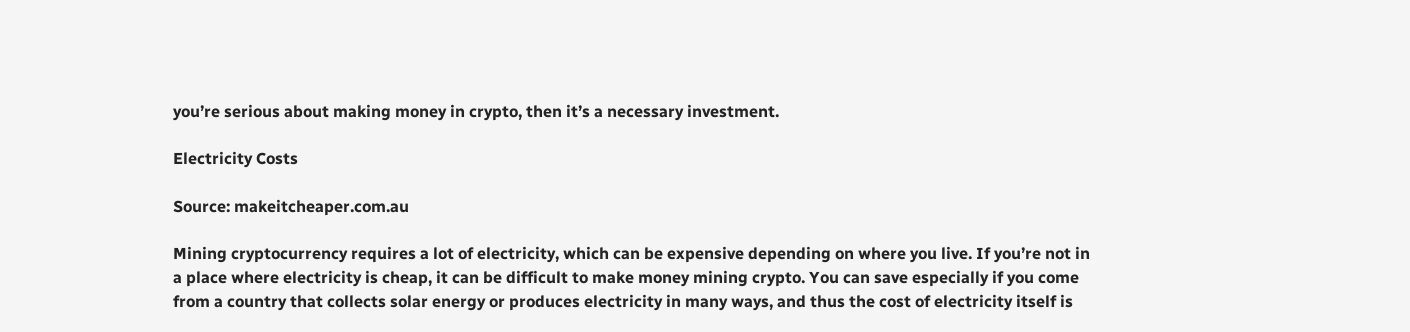you’re serious about making money in crypto, then it’s a necessary investment.

Electricity Costs

Source: makeitcheaper.com.au

Mining cryptocurrency requires a lot of electricity, which can be expensive depending on where you live. If you’re not in a place where electricity is cheap, it can be difficult to make money mining crypto. You can save especially if you come from a country that collects solar energy or produces electricity in many ways, and thus the cost of electricity itself is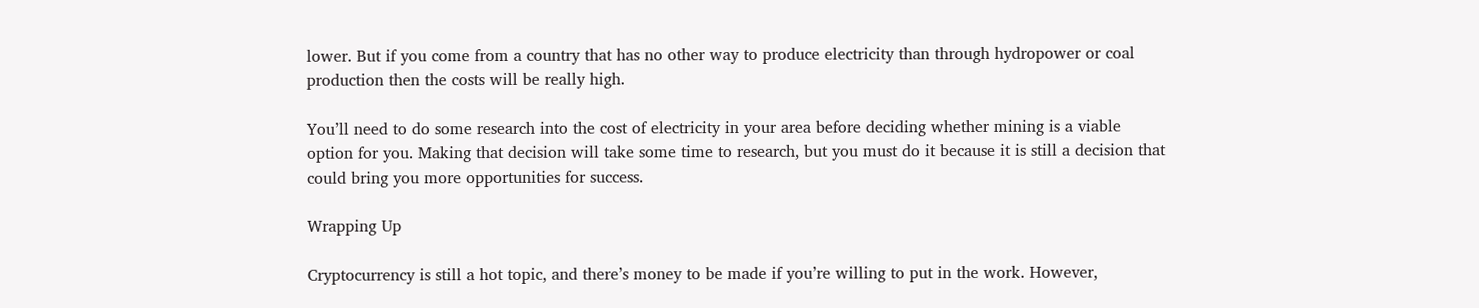lower. But if you come from a country that has no other way to produce electricity than through hydropower or coal production then the costs will be really high.

You’ll need to do some research into the cost of electricity in your area before deciding whether mining is a viable option for you. Making that decision will take some time to research, but you must do it because it is still a decision that could bring you more opportunities for success.

Wrapping Up

Cryptocurrency is still a hot topic, and there’s money to be made if you’re willing to put in the work. However,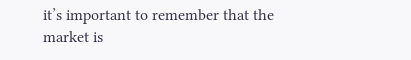it’s important to remember that the market is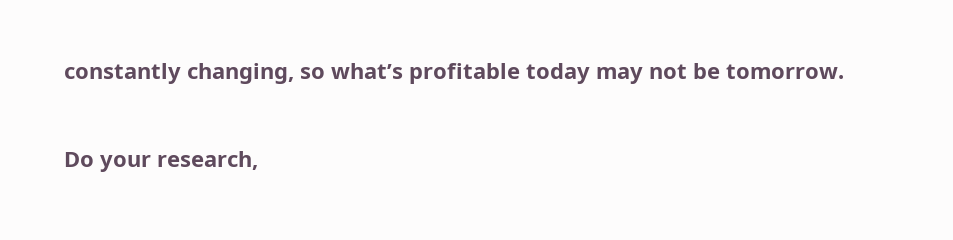constantly changing, so what’s profitable today may not be tomorrow.

Do your research,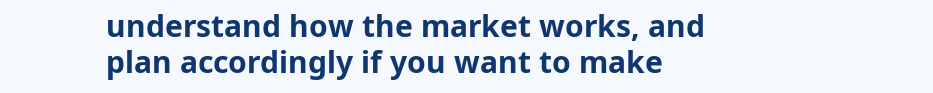understand how the market works, and plan accordingly if you want to make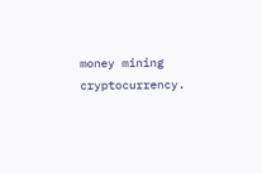money mining cryptocurrency.